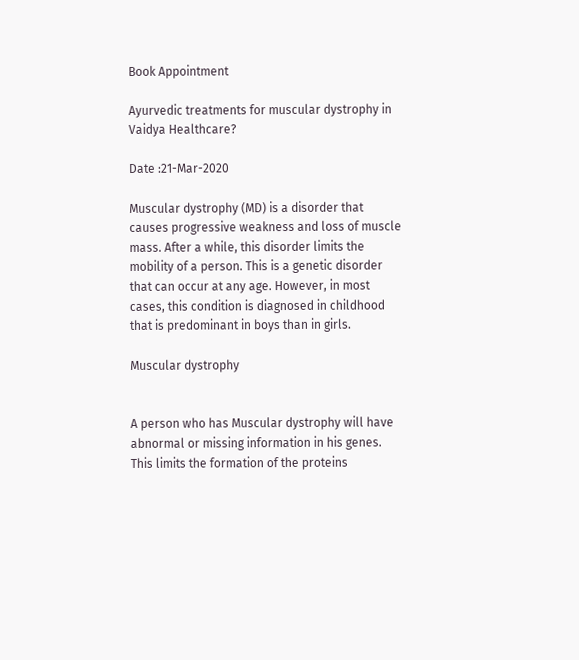Book Appointment

Ayurvedic treatments for muscular dystrophy in Vaidya Healthcare?

Date :21-Mar-2020

Muscular dystrophy (MD) is a disorder that causes progressive weakness and loss of muscle mass. After a while, this disorder limits the mobility of a person. This is a genetic disorder that can occur at any age. However, in most cases, this condition is diagnosed in childhood that is predominant in boys than in girls.

Muscular dystrophy


A person who has Muscular dystrophy will have abnormal or missing information in his genes. This limits the formation of the proteins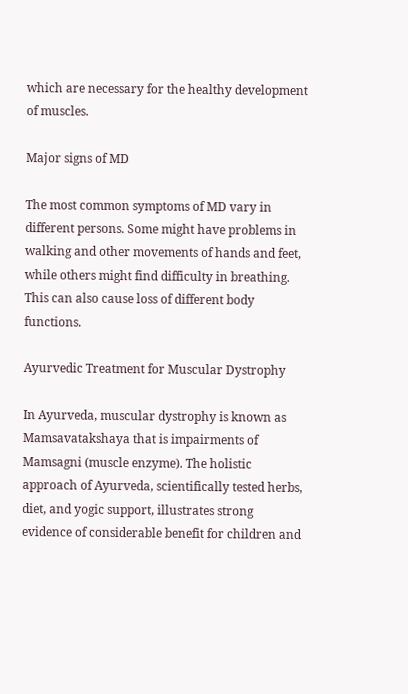which are necessary for the healthy development of muscles.

Major signs of MD

The most common symptoms of MD vary in different persons. Some might have problems in walking and other movements of hands and feet, while others might find difficulty in breathing. This can also cause loss of different body functions.

Ayurvedic Treatment for Muscular Dystrophy

In Ayurveda, muscular dystrophy is known as Mamsavatakshaya that is impairments of Mamsagni (muscle enzyme). The holistic approach of Ayurveda, scientifically tested herbs, diet, and yogic support, illustrates strong evidence of considerable benefit for children and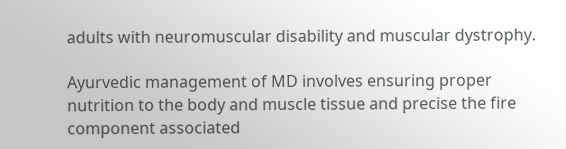adults with neuromuscular disability and muscular dystrophy.

Ayurvedic management of MD involves ensuring proper nutrition to the body and muscle tissue and precise the fire component associated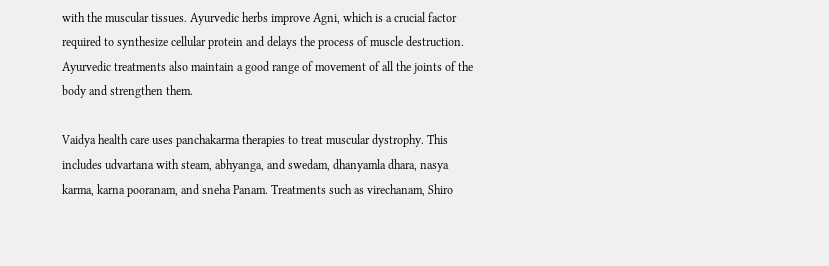with the muscular tissues. Ayurvedic herbs improve Agni, which is a crucial factor required to synthesize cellular protein and delays the process of muscle destruction. Ayurvedic treatments also maintain a good range of movement of all the joints of the body and strengthen them.

Vaidya health care uses panchakarma therapies to treat muscular dystrophy. This includes udvartana with steam, abhyanga, and swedam, dhanyamla dhara, nasya karma, karna pooranam, and sneha Panam. Treatments such as virechanam, Shiro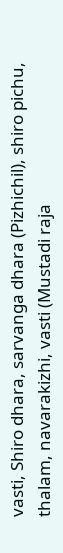vasti, Shiro dhara, sarvanga dhara (Pizhichil), shiro pichu, thalam, navarakizhi, vasti (Mustadi raja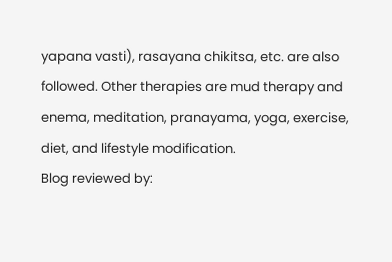yapana vasti), rasayana chikitsa, etc. are also followed. Other therapies are mud therapy and enema, meditation, pranayama, yoga, exercise, diet, and lifestyle modification.
Blog reviewed by: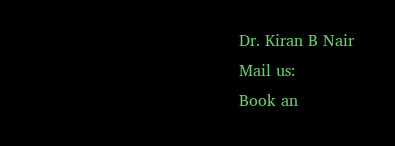Dr. Kiran B Nair
Mail us:
Book an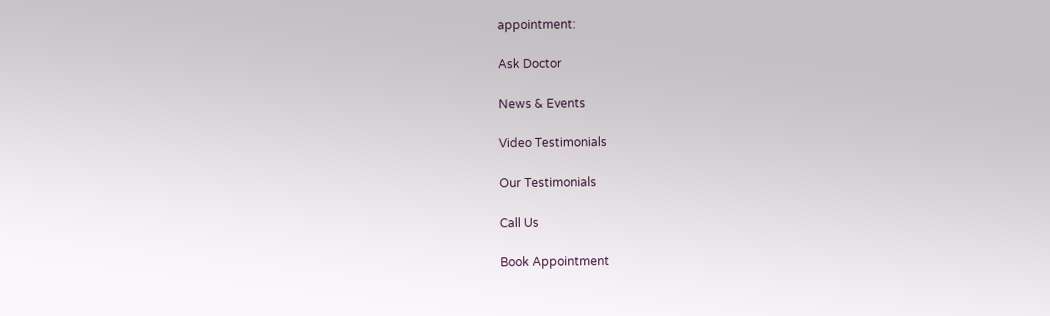appointment:

Ask Doctor

News & Events

Video Testimonials

Our Testimonials

Call Us

Book Appointment